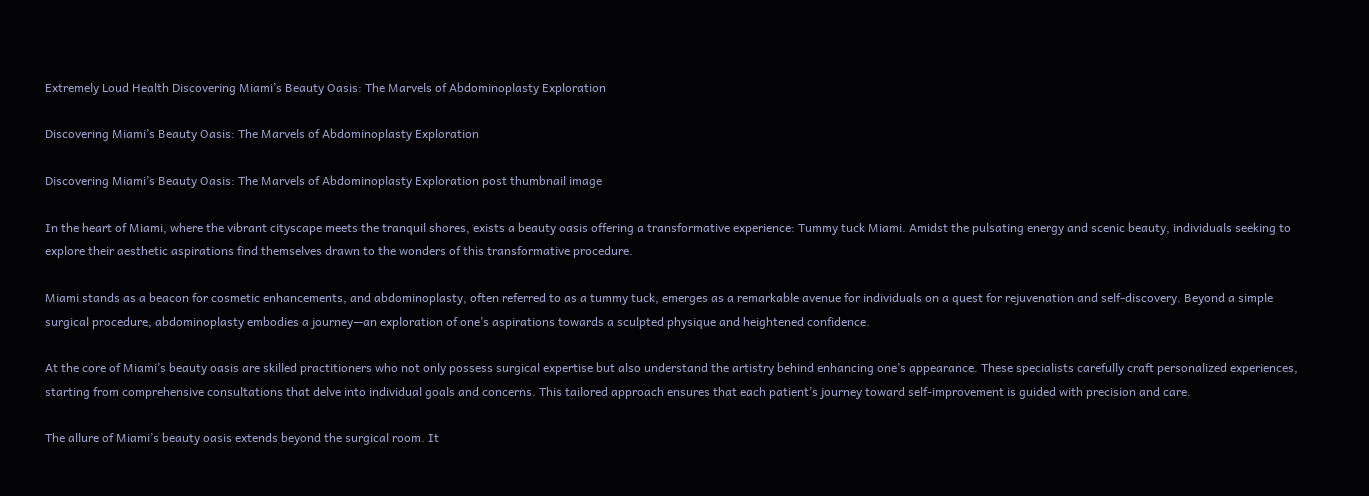Extremely Loud Health Discovering Miami’s Beauty Oasis: The Marvels of Abdominoplasty Exploration

Discovering Miami’s Beauty Oasis: The Marvels of Abdominoplasty Exploration

Discovering Miami’s Beauty Oasis: The Marvels of Abdominoplasty Exploration post thumbnail image

In the heart of Miami, where the vibrant cityscape meets the tranquil shores, exists a beauty oasis offering a transformative experience: Tummy tuck Miami. Amidst the pulsating energy and scenic beauty, individuals seeking to explore their aesthetic aspirations find themselves drawn to the wonders of this transformative procedure.

Miami stands as a beacon for cosmetic enhancements, and abdominoplasty, often referred to as a tummy tuck, emerges as a remarkable avenue for individuals on a quest for rejuvenation and self-discovery. Beyond a simple surgical procedure, abdominoplasty embodies a journey—an exploration of one’s aspirations towards a sculpted physique and heightened confidence.

At the core of Miami’s beauty oasis are skilled practitioners who not only possess surgical expertise but also understand the artistry behind enhancing one’s appearance. These specialists carefully craft personalized experiences, starting from comprehensive consultations that delve into individual goals and concerns. This tailored approach ensures that each patient’s journey toward self-improvement is guided with precision and care.

The allure of Miami’s beauty oasis extends beyond the surgical room. It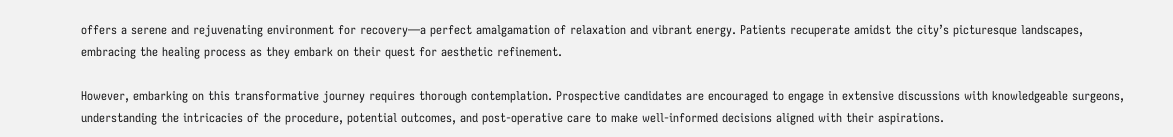offers a serene and rejuvenating environment for recovery—a perfect amalgamation of relaxation and vibrant energy. Patients recuperate amidst the city’s picturesque landscapes, embracing the healing process as they embark on their quest for aesthetic refinement.

However, embarking on this transformative journey requires thorough contemplation. Prospective candidates are encouraged to engage in extensive discussions with knowledgeable surgeons, understanding the intricacies of the procedure, potential outcomes, and post-operative care to make well-informed decisions aligned with their aspirations.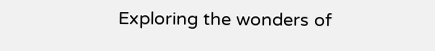Exploring the wonders of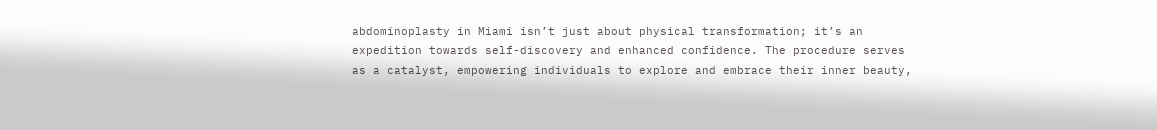abdominoplasty in Miami isn’t just about physical transformation; it’s an expedition towards self-discovery and enhanced confidence. The procedure serves as a catalyst, empowering individuals to explore and embrace their inner beauty,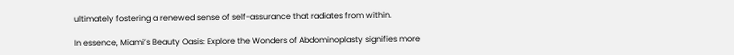ultimately fostering a renewed sense of self-assurance that radiates from within.

In essence, Miami’s Beauty Oasis: Explore the Wonders of Abdominoplasty signifies more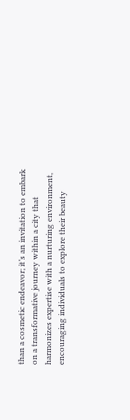than a cosmetic endeavor; it’s an invitation to embark on a transformative journey within a city that harmonizes expertise with a nurturing environment, encouraging individuals to explore their beauty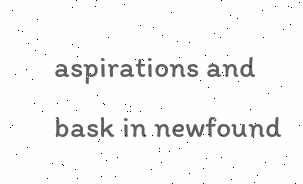aspirations and bask in newfound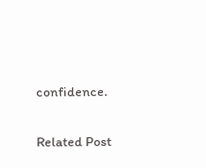confidence.

Related Post